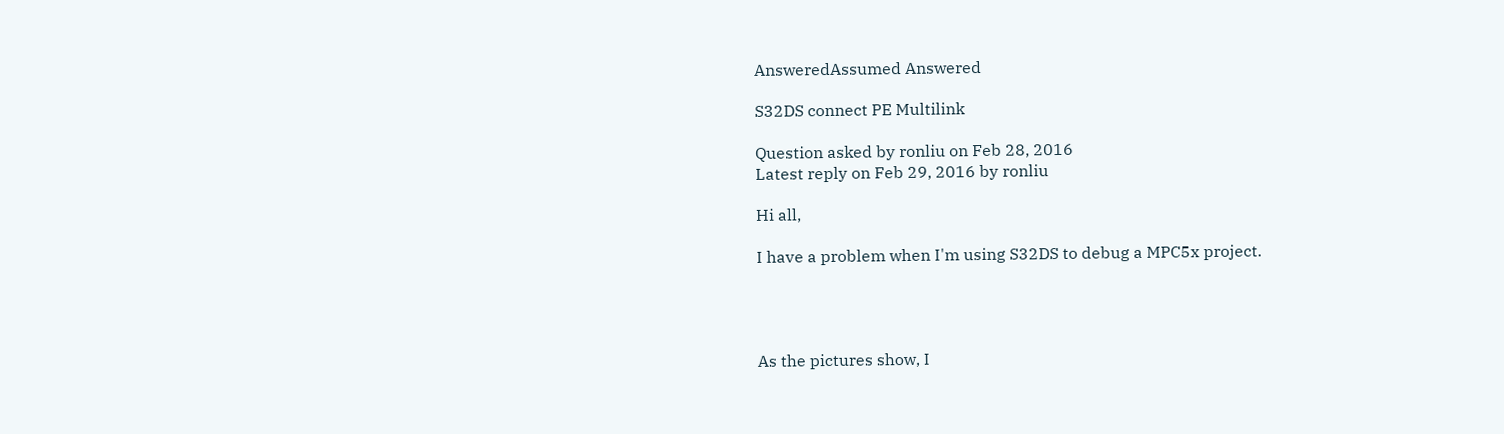AnsweredAssumed Answered

S32DS connect PE Multilink

Question asked by ronliu on Feb 28, 2016
Latest reply on Feb 29, 2016 by ronliu

Hi all,

I have a problem when I'm using S32DS to debug a MPC5x project.




As the pictures show, I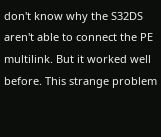don't know why the S32DS aren't able to connect the PE multilink. But it worked well before. This strange problem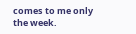comes to me only the week.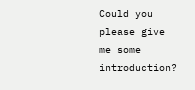Could you please give me some introduction?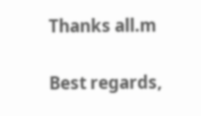Thanks all.m

Best regards,